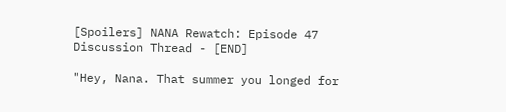[Spoilers] NANA Rewatch: Episode 47 Discussion Thread - [END]

"Hey, Nana. That summer you longed for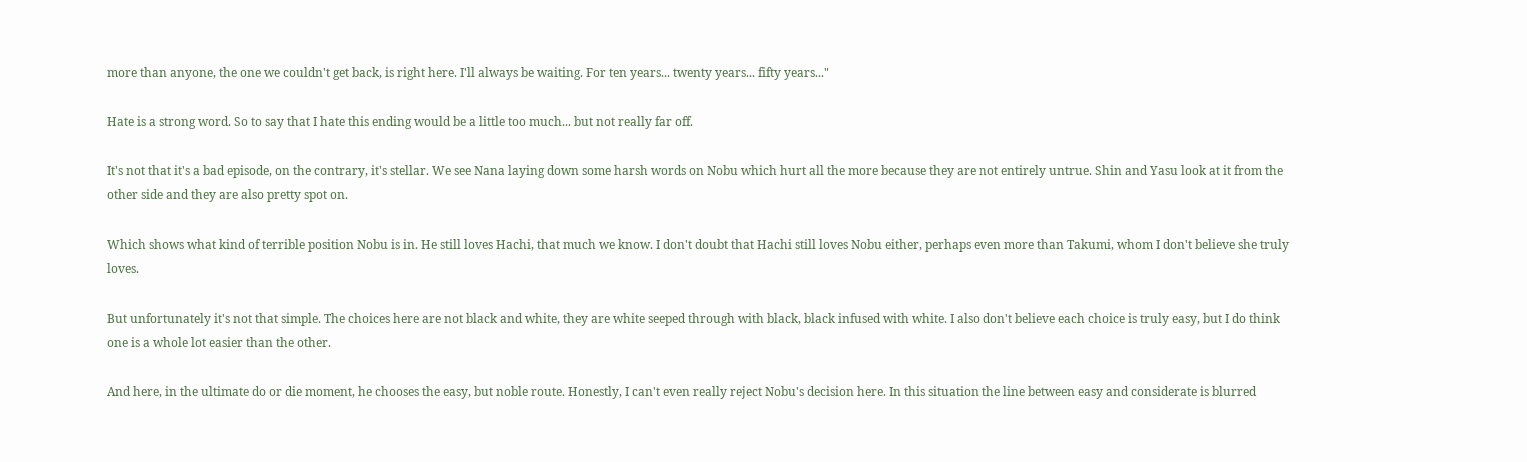more than anyone, the one we couldn't get back, is right here. I'll always be waiting. For ten years... twenty years... fifty years..."

Hate is a strong word. So to say that I hate this ending would be a little too much... but not really far off.

It's not that it's a bad episode, on the contrary, it's stellar. We see Nana laying down some harsh words on Nobu which hurt all the more because they are not entirely untrue. Shin and Yasu look at it from the other side and they are also pretty spot on.

Which shows what kind of terrible position Nobu is in. He still loves Hachi, that much we know. I don't doubt that Hachi still loves Nobu either, perhaps even more than Takumi, whom I don't believe she truly loves.

But unfortunately it's not that simple. The choices here are not black and white, they are white seeped through with black, black infused with white. I also don't believe each choice is truly easy, but I do think one is a whole lot easier than the other.

And here, in the ultimate do or die moment, he chooses the easy, but noble route. Honestly, I can't even really reject Nobu's decision here. In this situation the line between easy and considerate is blurred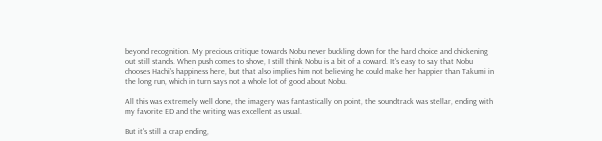beyond recognition. My precious critique towards Nobu never buckling down for the hard choice and chickening out still stands. When push comes to shove, I still think Nobu is a bit of a coward. It's easy to say that Nobu chooses Hachi's happiness here, but that also implies him not believing he could make her happier than Takumi in the long run, which in turn says not a whole lot of good about Nobu.

All this was extremely well done, the imagery was fantastically on point, the soundtrack was stellar, ending with my favorite ED and the writing was excellent as usual.

But it's still a crap ending,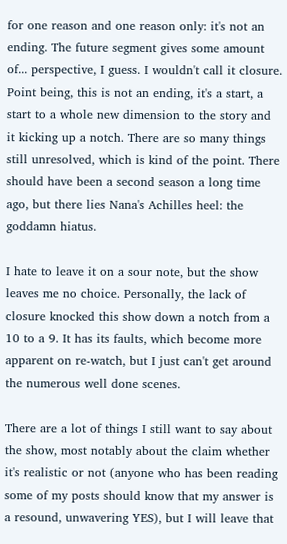for one reason and one reason only: it's not an ending. The future segment gives some amount of... perspective, I guess. I wouldn't call it closure. Point being, this is not an ending, it's a start, a start to a whole new dimension to the story and it kicking up a notch. There are so many things still unresolved, which is kind of the point. There should have been a second season a long time ago, but there lies Nana's Achilles heel: the goddamn hiatus.

I hate to leave it on a sour note, but the show leaves me no choice. Personally, the lack of closure knocked this show down a notch from a 10 to a 9. It has its faults, which become more apparent on re-watch, but I just can't get around the numerous well done scenes.

There are a lot of things I still want to say about the show, most notably about the claim whether it's realistic or not (anyone who has been reading some of my posts should know that my answer is a resound, unwavering YES), but I will leave that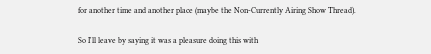for another time and another place (maybe the Non-Currently Airing Show Thread).

So I'll leave by saying it was a pleasure doing this with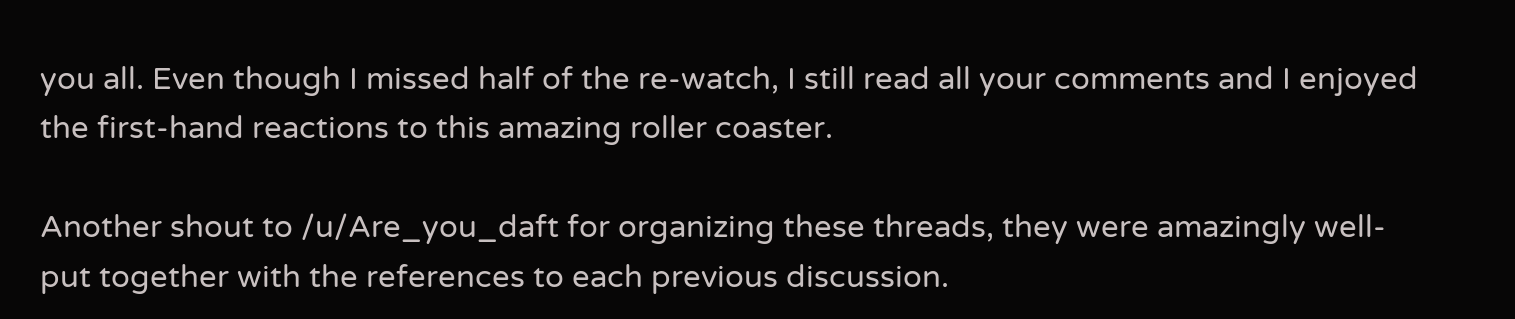you all. Even though I missed half of the re-watch, I still read all your comments and I enjoyed the first-hand reactions to this amazing roller coaster.

Another shout to /u/Are_you_daft for organizing these threads, they were amazingly well-put together with the references to each previous discussion.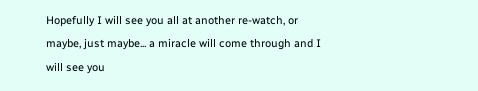Hopefully I will see you all at another re-watch, or maybe, just maybe... a miracle will come through and I will see you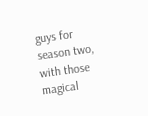guys for season two, with those magical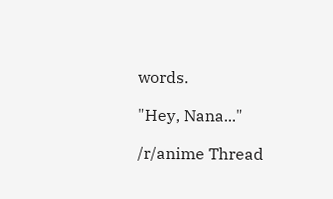words.

"Hey, Nana..."

/r/anime Thread